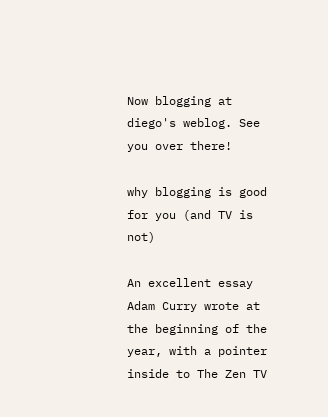Now blogging at diego's weblog. See you over there!

why blogging is good for you (and TV is not)

An excellent essay Adam Curry wrote at the beginning of the year, with a pointer inside to The Zen TV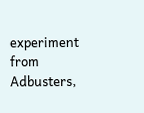experiment from Adbusters,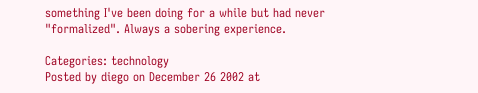something I've been doing for a while but had never "formalized". Always a sobering experience.

Categories: technology
Posted by diego on December 26 2002 at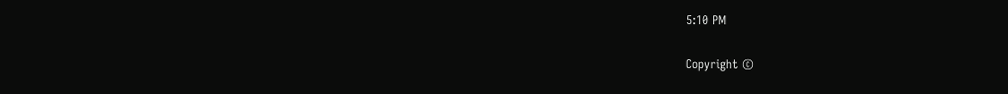5:10 PM

Copyright ©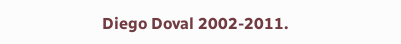Diego Doval 2002-2011.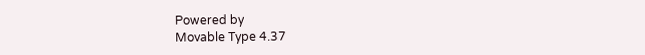Powered by
Movable Type 4.37